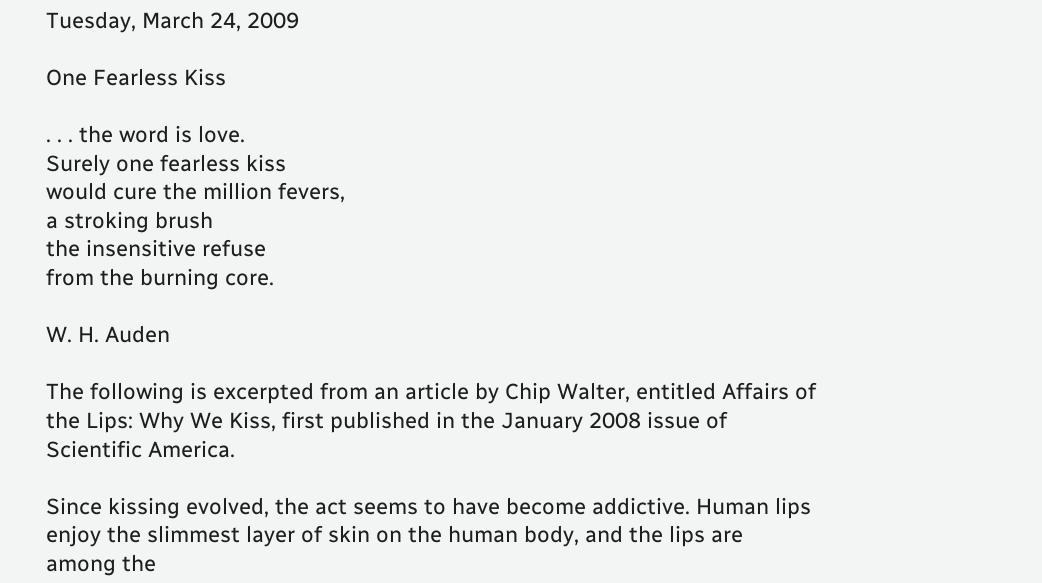Tuesday, March 24, 2009

One Fearless Kiss

. . . the word is love.
Surely one fearless kiss
would cure the million fevers,
a stroking brush
the insensitive refuse
from the burning core.

W. H. Auden

The following is excerpted from an article by Chip Walter, entitled Affairs of the Lips: Why We Kiss, first published in the January 2008 issue of Scientific America.

Since kissing evolved, the act seems to have become addictive. Human lips enjoy the slimmest layer of skin on the human body, and the lips are among the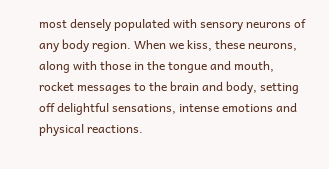most densely populated with sensory neurons of any body region. When we kiss, these neurons, along with those in the tongue and mouth, rocket messages to the brain and body, setting off delightful sensations, intense emotions and physical reactions.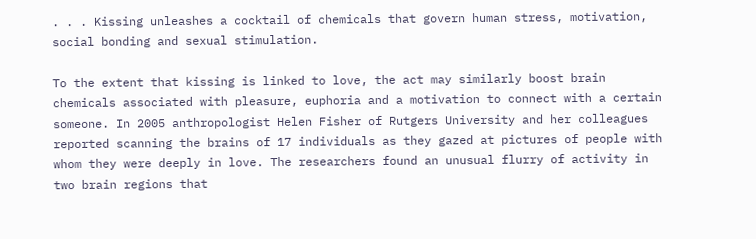. . . Kissing unleashes a cocktail of chemicals that govern human stress, motivation, social bonding and sexual stimulation.

To the extent that kissing is linked to love, the act may similarly boost brain chemicals associated with pleasure, euphoria and a motivation to connect with a certain someone. In 2005 anthropologist Helen Fisher of Rutgers University and her colleagues reported scanning the brains of 17 individuals as they gazed at pictures of people with whom they were deeply in love. The researchers found an unusual flurry of activity in two brain regions that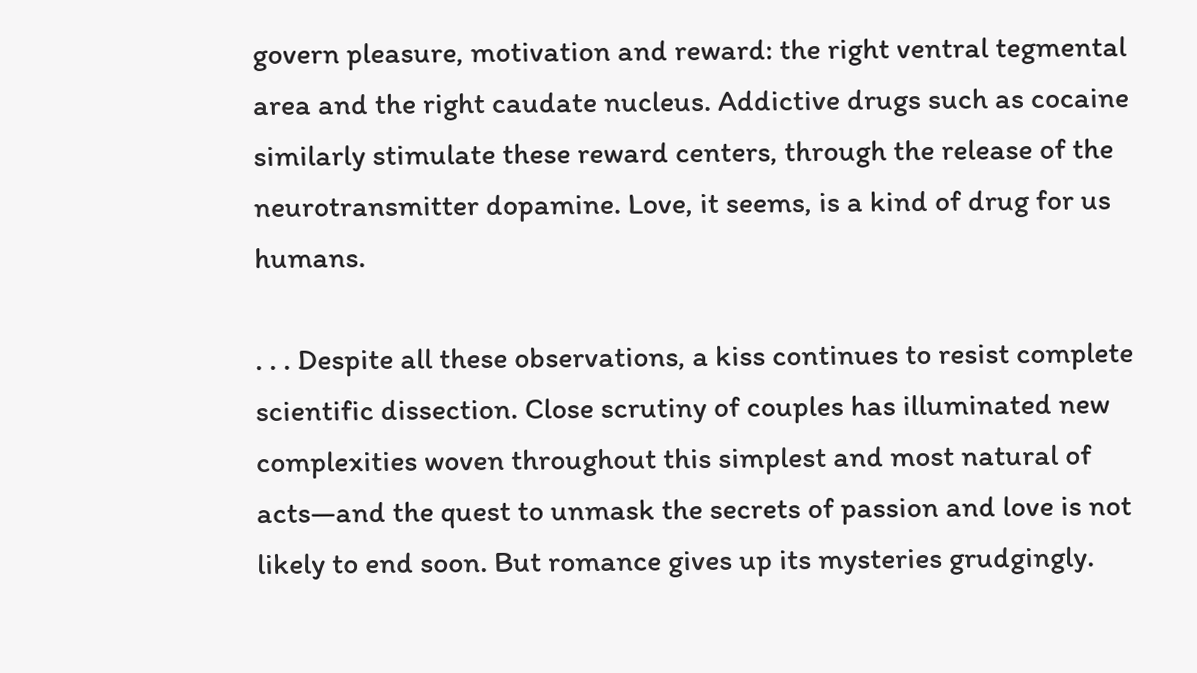govern pleasure, motivation and reward: the right ventral tegmental area and the right caudate nucleus. Addictive drugs such as cocaine similarly stimulate these reward centers, through the release of the neurotransmitter dopamine. Love, it seems, is a kind of drug for us humans.

. . . Despite all these observations, a kiss continues to resist complete scientific dissection. Close scrutiny of couples has illuminated new complexities woven throughout this simplest and most natural of acts—and the quest to unmask the secrets of passion and love is not likely to end soon. But romance gives up its mysteries grudgingly.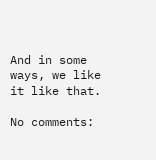And in some ways, we like it like that.

No comments: